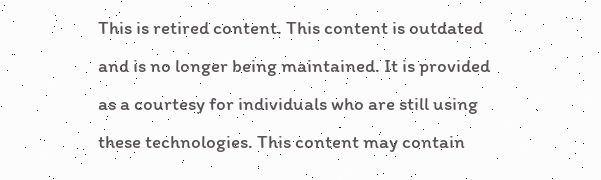This is retired content. This content is outdated and is no longer being maintained. It is provided as a courtesy for individuals who are still using these technologies. This content may contain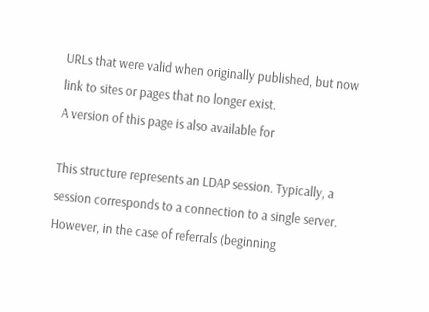URLs that were valid when originally published, but now link to sites or pages that no longer exist.
A version of this page is also available for

This structure represents an LDAP session. Typically, a session corresponds to a connection to a single server. However, in the case of referrals (beginning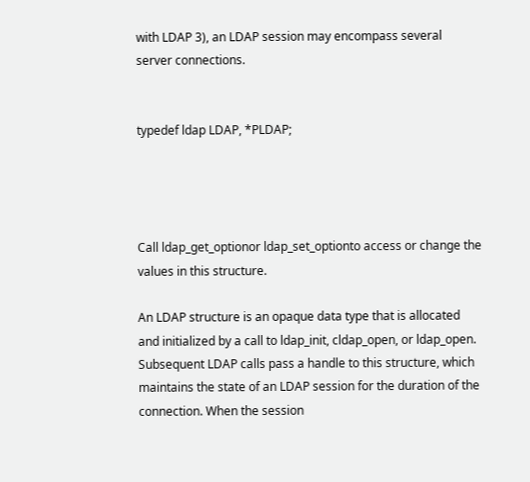with LDAP 3), an LDAP session may encompass several server connections.


typedef ldap LDAP, *PLDAP;




Call ldap_get_optionor ldap_set_optionto access or change the values in this structure.

An LDAP structure is an opaque data type that is allocated and initialized by a call to ldap_init, cldap_open, or ldap_open. Subsequent LDAP calls pass a handle to this structure, which maintains the state of an LDAP session for the duration of the connection. When the session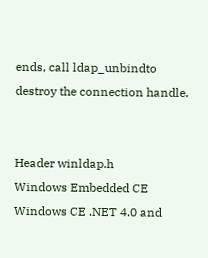ends, call ldap_unbindto destroy the connection handle.


Header winldap.h
Windows Embedded CE Windows CE .NET 4.0 and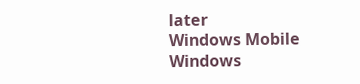later
Windows Mobile Windows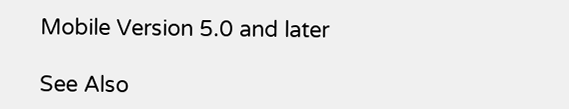Mobile Version 5.0 and later

See Also